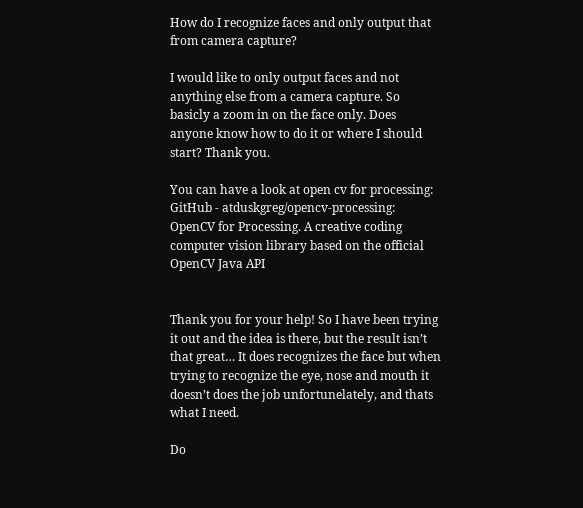How do I recognize faces and only output that from camera capture?

I would like to only output faces and not anything else from a camera capture. So basicly a zoom in on the face only. Does anyone know how to do it or where I should start? Thank you.

You can have a look at open cv for processing: GitHub - atduskgreg/opencv-processing: OpenCV for Processing. A creative coding computer vision library based on the official OpenCV Java API


Thank you for your help! So I have been trying it out and the idea is there, but the result isn’t that great… It does recognizes the face but when trying to recognize the eye, nose and mouth it doesn’t does the job unfortunelately, and thats what I need.

Do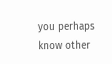you perhaps know other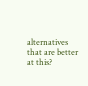alternatives that are better at this?